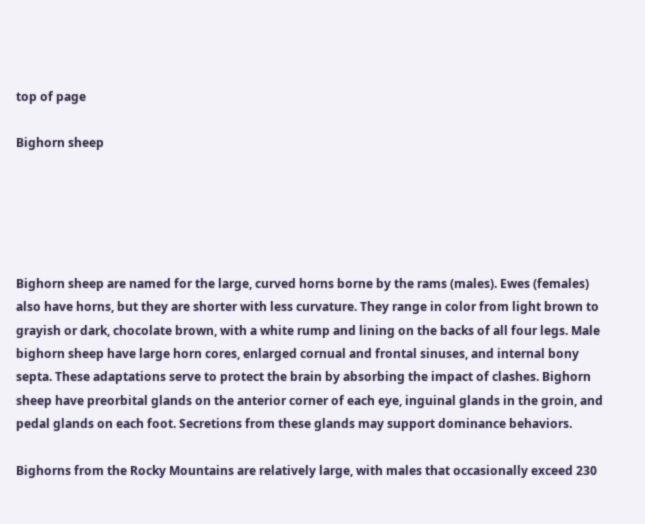top of page

Bighorn sheep





Bighorn sheep are named for the large, curved horns borne by the rams (males). Ewes (females) also have horns, but they are shorter with less curvature. They range in color from light brown to grayish or dark, chocolate brown, with a white rump and lining on the backs of all four legs. Male bighorn sheep have large horn cores, enlarged cornual and frontal sinuses, and internal bony septa. These adaptations serve to protect the brain by absorbing the impact of clashes. Bighorn sheep have preorbital glands on the anterior corner of each eye, inguinal glands in the groin, and pedal glands on each foot. Secretions from these glands may support dominance behaviors.

Bighorns from the Rocky Mountains are relatively large, with males that occasionally exceed 230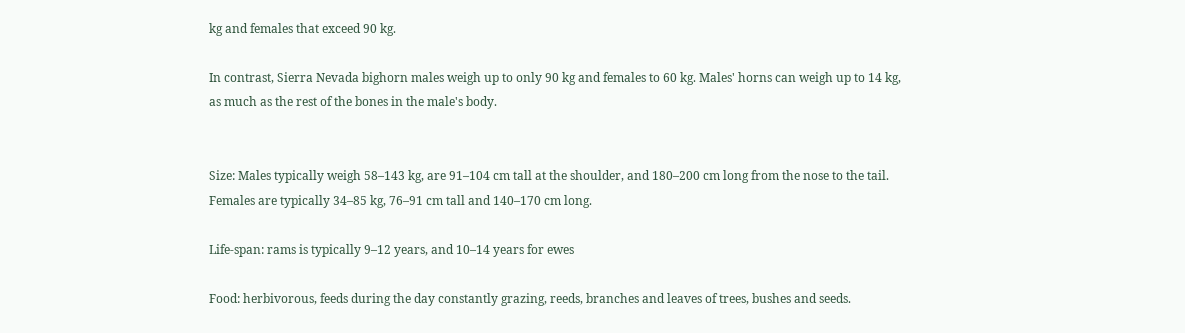kg and females that exceed 90 kg.

In contrast, Sierra Nevada bighorn males weigh up to only 90 kg and females to 60 kg. Males' horns can weigh up to 14 kg, as much as the rest of the bones in the male's body.


Size: Males typically weigh 58–143 kg, are 91–104 cm tall at the shoulder, and 180–200 cm long from the nose to the tail. Females are typically 34–85 kg, 76–91 cm tall and 140–170 cm long.

Life-span: rams is typically 9–12 years, and 10–14 years for ewes

Food: herbivorous, feeds during the day constantly grazing, reeds, branches and leaves of trees, bushes and seeds.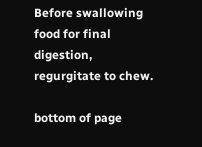Before swallowing food for final digestion, regurgitate to chew.

bottom of page